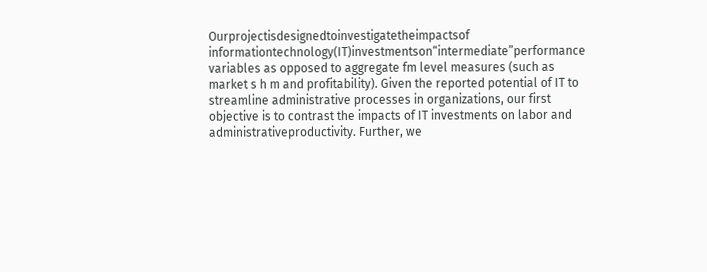Ourprojectisdesignedtoinvestigatetheimpactsof informationtechnology(IT)investmentson“intermediate”performance variables as opposed to aggregate fm level measures (such as market s h m and profitability). Given the reported potential of IT to streamline administrative processes in organizations, our first objective is to contrast the impacts of IT investments on labor and administrativeproductivity. Further, we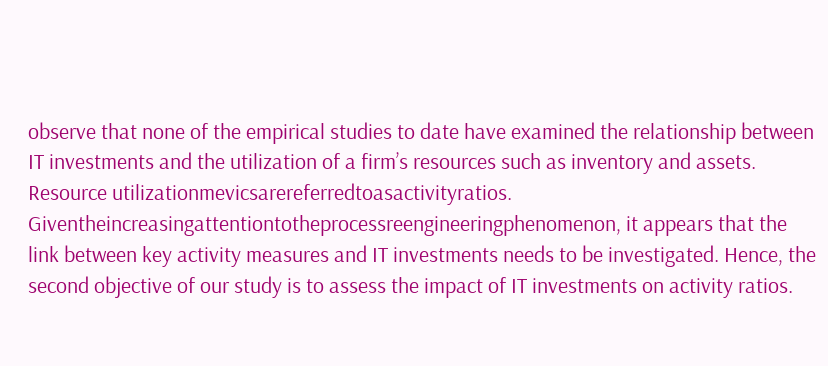observe that none of the empirical studies to date have examined the relationship between IT investments and the utilization of a firm’s resources such as inventory and assets. Resource utilizationmevicsarereferredtoasactivityratios. Giventheincreasingattentiontotheprocessreengineeringphenomenon, it appears that the link between key activity measures and IT investments needs to be investigated. Hence, the second objective of our study is to assess the impact of IT investments on activity ratios.